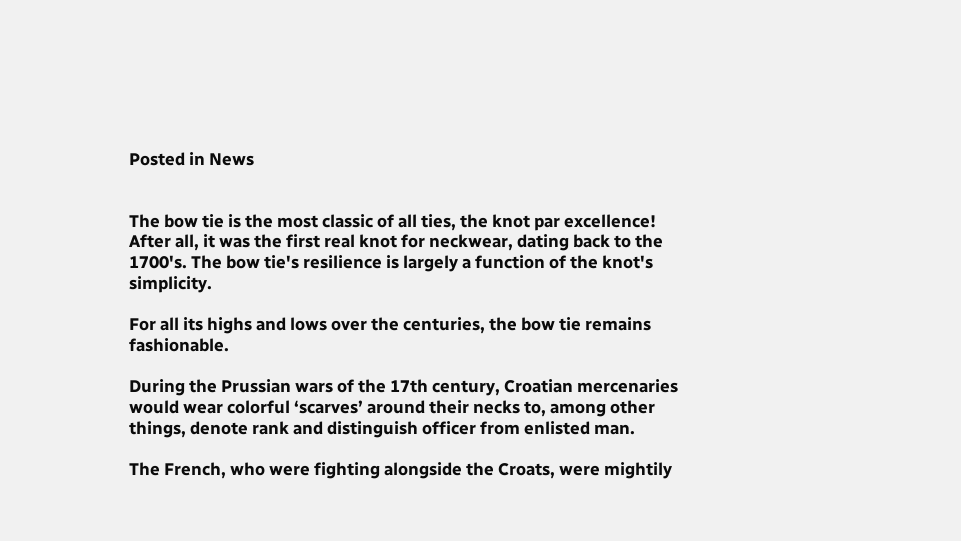Posted in News


The bow tie is the most classic of all ties, the knot par excellence! After all, it was the first real knot for neckwear, dating back to the 1700's. The bow tie's resilience is largely a function of the knot's simplicity.

For all its highs and lows over the centuries, the bow tie remains fashionable.

During the Prussian wars of the 17th century, Croatian mercenaries would wear colorful ‘scarves’ around their necks to, among other things, denote rank and distinguish officer from enlisted man.

The French, who were fighting alongside the Croats, were mightily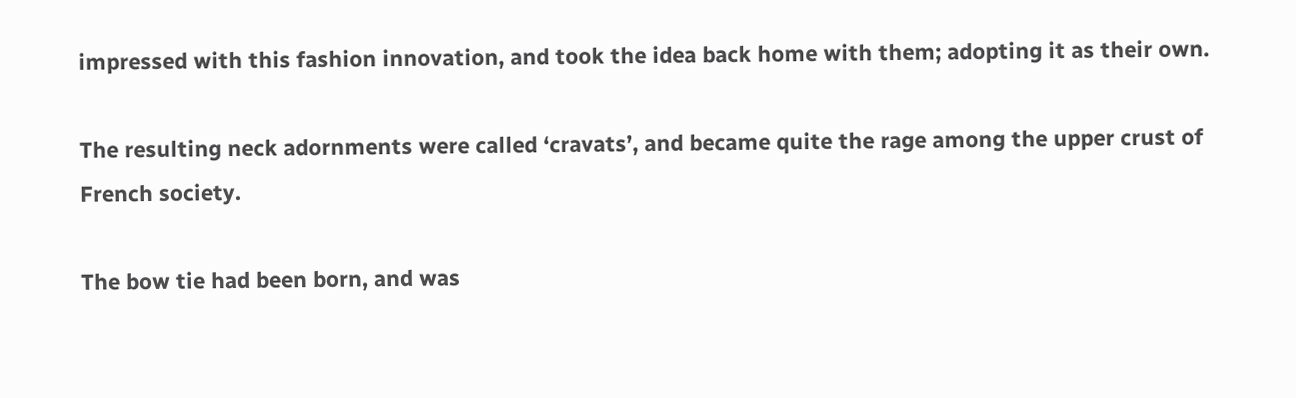impressed with this fashion innovation, and took the idea back home with them; adopting it as their own.

The resulting neck adornments were called ‘cravats’, and became quite the rage among the upper crust of French society.

The bow tie had been born, and was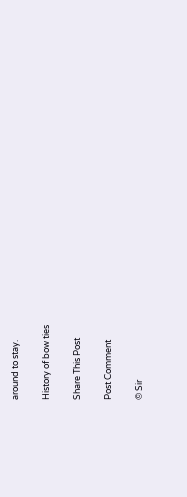around to stay.

History of bow ties

Share This Post

Post Comment

© Sir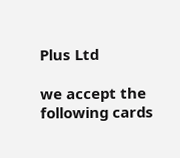Plus Ltd

we accept the following cards